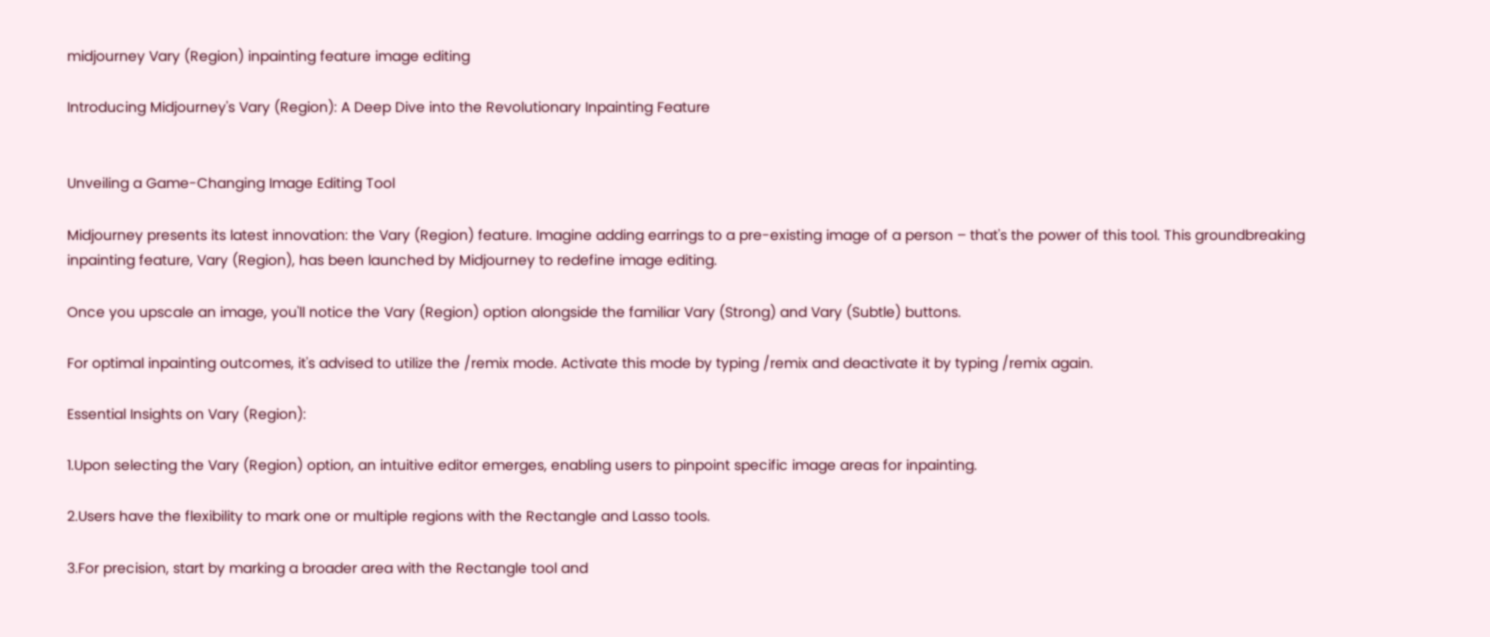midjourney Vary (Region) inpainting feature image editing

Introducing Midjourney's Vary (Region): A Deep Dive into the Revolutionary Inpainting Feature


Unveiling a Game-Changing Image Editing Tool

Midjourney presents its latest innovation: the Vary (Region) feature. Imagine adding earrings to a pre-existing image of a person – that's the power of this tool. This groundbreaking inpainting feature, Vary (Region), has been launched by Midjourney to redefine image editing.

Once you upscale an image, you'll notice the Vary (Region) option alongside the familiar Vary (Strong) and Vary (Subtle) buttons.

For optimal inpainting outcomes, it's advised to utilize the /remix mode. Activate this mode by typing /remix and deactivate it by typing /remix again.

Essential Insights on Vary (Region):

1.Upon selecting the Vary (Region) option, an intuitive editor emerges, enabling users to pinpoint specific image areas for inpainting.

2.Users have the flexibility to mark one or multiple regions with the Rectangle and Lasso tools.

3.For precision, start by marking a broader area with the Rectangle tool and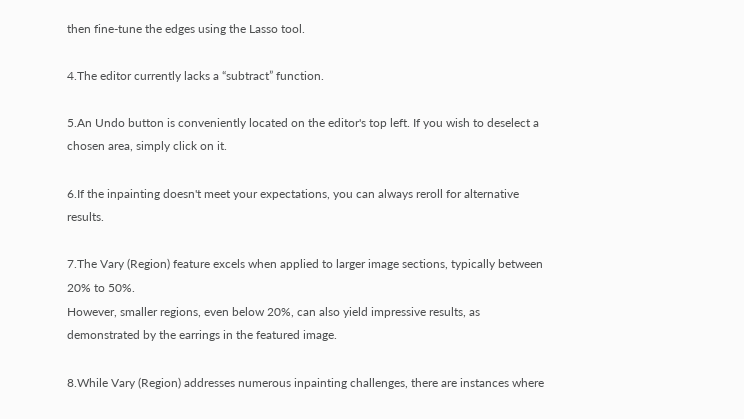then fine-tune the edges using the Lasso tool.

4.The editor currently lacks a “subtract” function.

5.An Undo button is conveniently located on the editor's top left. If you wish to deselect a chosen area, simply click on it.

6.If the inpainting doesn't meet your expectations, you can always reroll for alternative results.

7.The Vary (Region) feature excels when applied to larger image sections, typically between 20% to 50%.
However, smaller regions, even below 20%, can also yield impressive results, as demonstrated by the earrings in the featured image.

8.While Vary (Region) addresses numerous inpainting challenges, there are instances where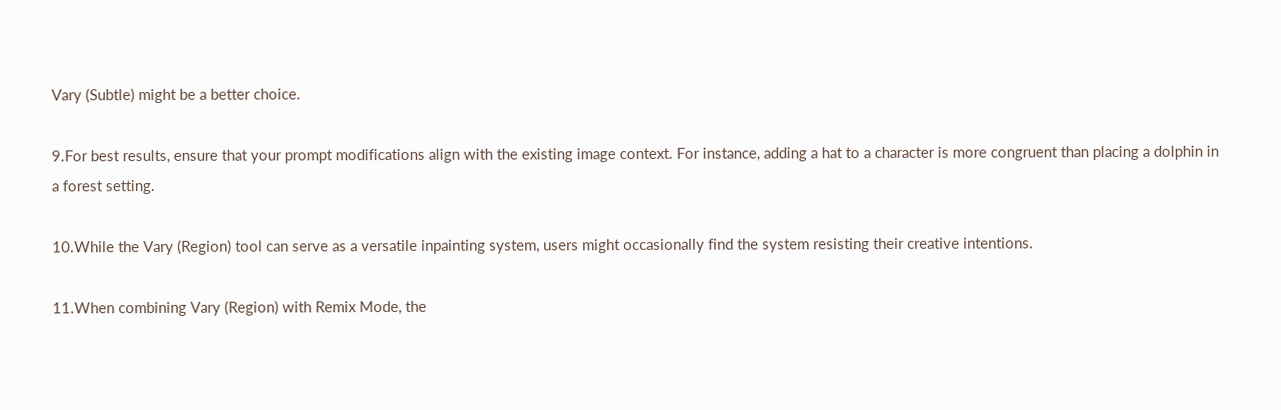Vary (Subtle) might be a better choice.

9.For best results, ensure that your prompt modifications align with the existing image context. For instance, adding a hat to a character is more congruent than placing a dolphin in a forest setting.

10.While the Vary (Region) tool can serve as a versatile inpainting system, users might occasionally find the system resisting their creative intentions.

11.When combining Vary (Region) with Remix Mode, the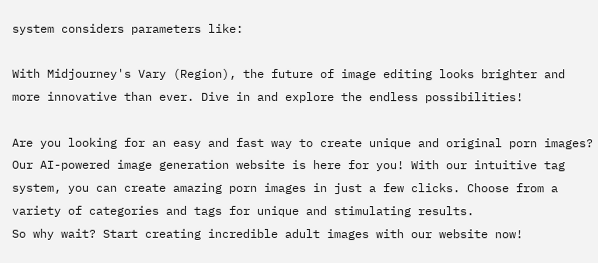system considers parameters like:

With Midjourney's Vary (Region), the future of image editing looks brighter and more innovative than ever. Dive in and explore the endless possibilities!

Are you looking for an easy and fast way to create unique and original porn images? Our AI-powered image generation website is here for you! With our intuitive tag system, you can create amazing porn images in just a few clicks. Choose from a variety of categories and tags for unique and stimulating results.
So why wait? Start creating incredible adult images with our website now!